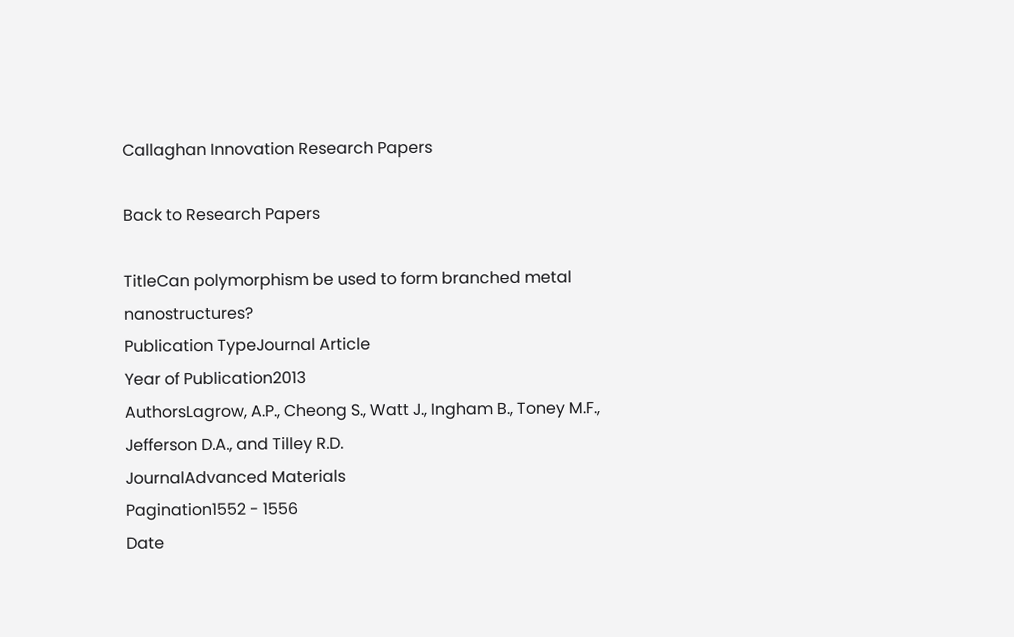Callaghan Innovation Research Papers

Back to Research Papers

TitleCan polymorphism be used to form branched metal nanostructures?
Publication TypeJournal Article
Year of Publication2013
AuthorsLagrow, A.P., Cheong S., Watt J., Ingham B., Toney M.F., Jefferson D.A., and Tilley R.D.
JournalAdvanced Materials
Pagination1552 - 1556
Date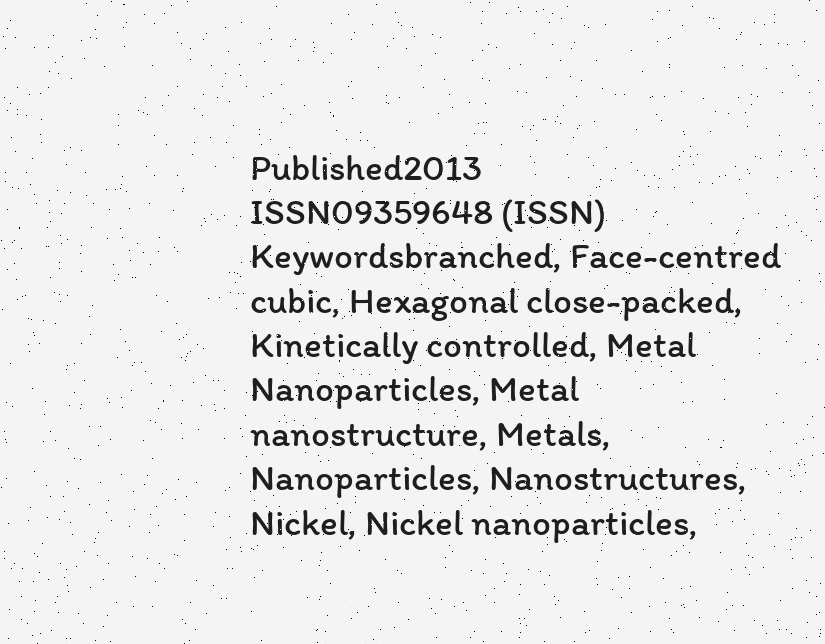Published2013
ISSN09359648 (ISSN)
Keywordsbranched, Face-centred cubic, Hexagonal close-packed, Kinetically controlled, Metal Nanoparticles, Metal nanostructure, Metals, Nanoparticles, Nanostructures, Nickel, Nickel nanoparticles,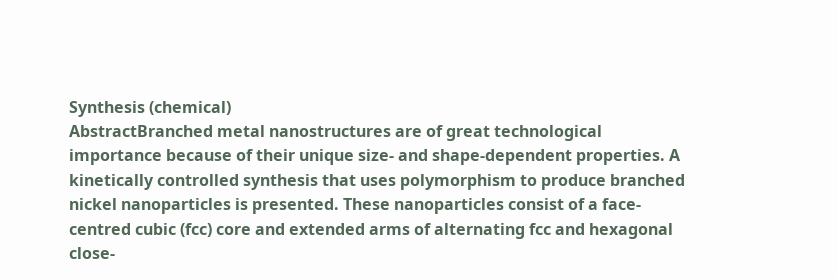Synthesis (chemical)
AbstractBranched metal nanostructures are of great technological importance because of their unique size- and shape-dependent properties. A kinetically controlled synthesis that uses polymorphism to produce branched nickel nanoparticles is presented. These nanoparticles consist of a face-centred cubic (fcc) core and extended arms of alternating fcc and hexagonal close-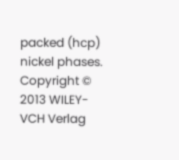packed (hcp) nickel phases. Copyright © 2013 WILEY-VCH Verlag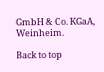GmbH & Co. KGaA, Weinheim.

Back to top